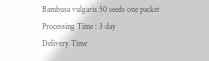Bambusa vulgaris 50 seeds one packet
Processing Time : 3 day
Delivery Time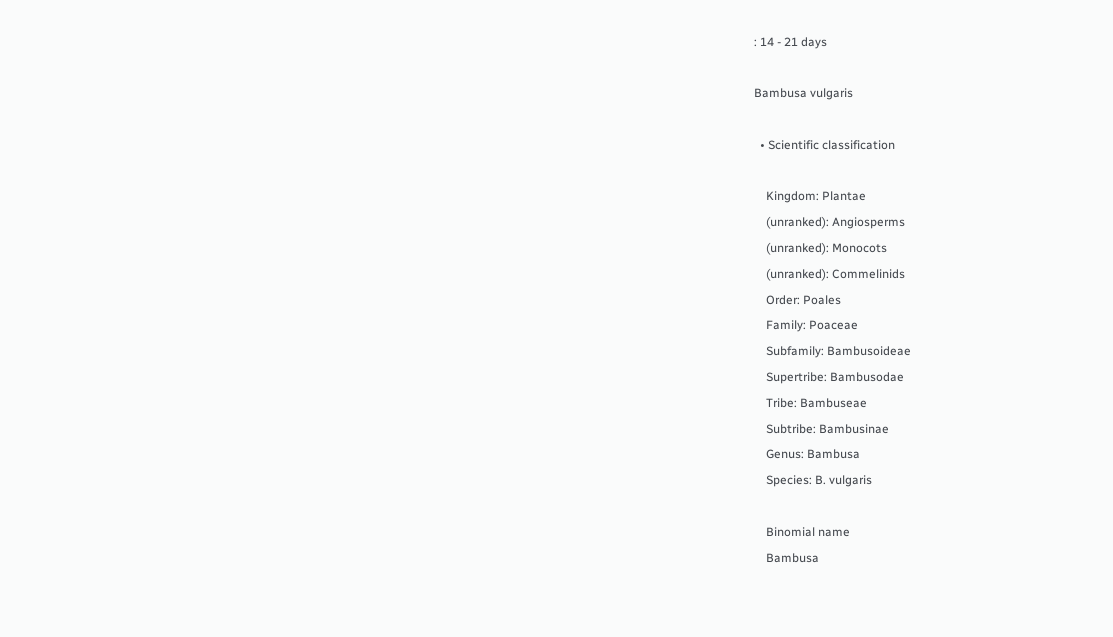: 14 - 21 days

Bambusa vulgaris

  • Scientific classification

    Kingdom: Plantae
    (unranked): Angiosperms
    (unranked): Monocots
    (unranked): Commelinids
    Order: Poales
    Family: Poaceae
    Subfamily: Bambusoideae
    Supertribe: Bambusodae
    Tribe: Bambuseae
    Subtribe: Bambusinae
    Genus: Bambusa
    Species: B. vulgaris

    Binomial name
    Bambusa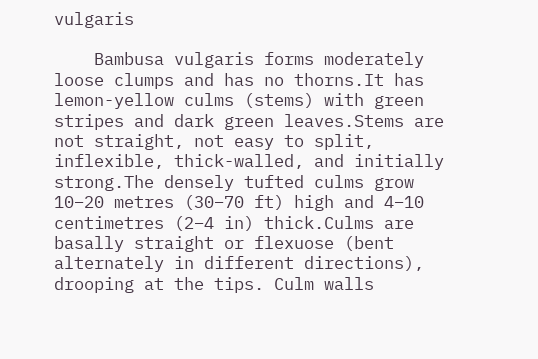vulgaris

    Bambusa vulgaris forms moderately loose clumps and has no thorns.It has lemon-yellow culms (stems) with green stripes and dark green leaves.Stems are not straight, not easy to split, inflexible, thick-walled, and initially strong.The densely tufted culms grow 10–20 metres (30–70 ft) high and 4–10 centimetres (2–4 in) thick.Culms are basally straight or flexuose (bent alternately in different directions), drooping at the tips. Culm walls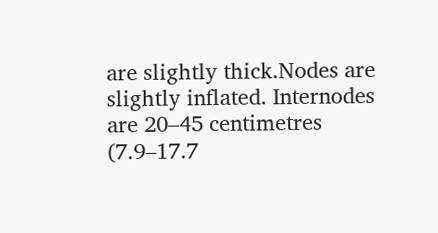are slightly thick.Nodes are slightly inflated. Internodes are 20–45 centimetres (7.9–17.7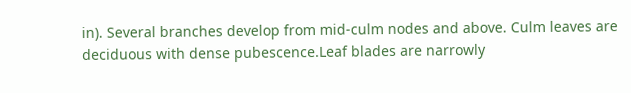in). Several branches develop from mid-culm nodes and above. Culm leaves are deciduous with dense pubescence.Leaf blades are narrowly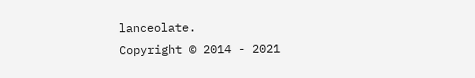lanceolate.
Copyright © 2014 - 2021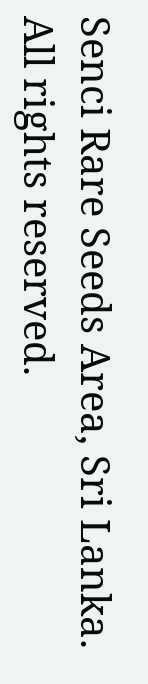Senci Rare Seeds Area, Sri Lanka.
All rights reserved.